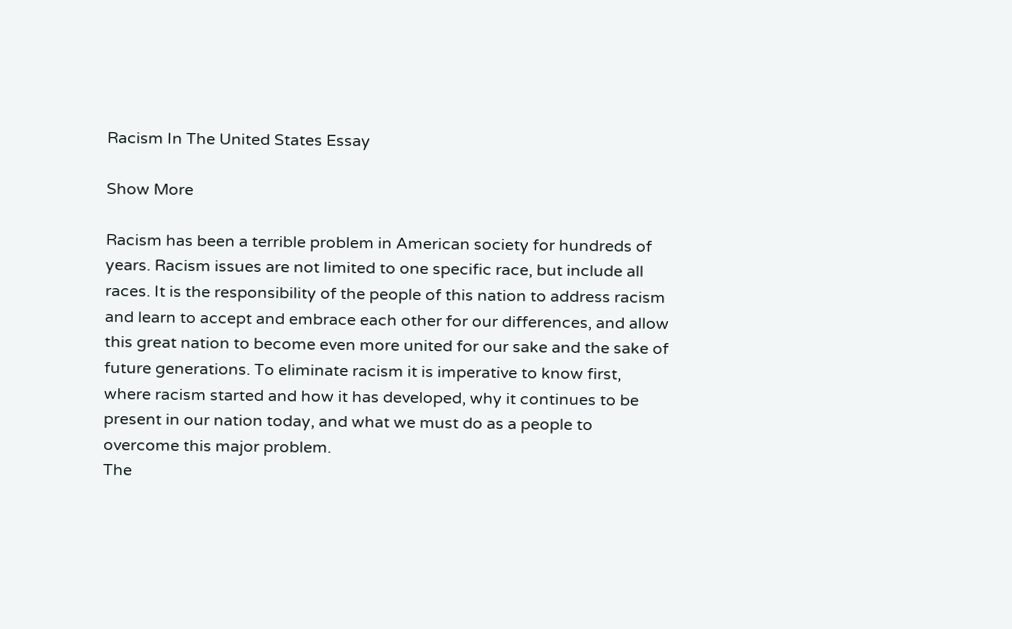Racism In The United States Essay

Show More

Racism has been a terrible problem in American society for hundreds of years. Racism issues are not limited to one specific race, but include all races. It is the responsibility of the people of this nation to address racism and learn to accept and embrace each other for our differences, and allow this great nation to become even more united for our sake and the sake of future generations. To eliminate racism it is imperative to know first, where racism started and how it has developed, why it continues to be present in our nation today, and what we must do as a people to overcome this major problem.
The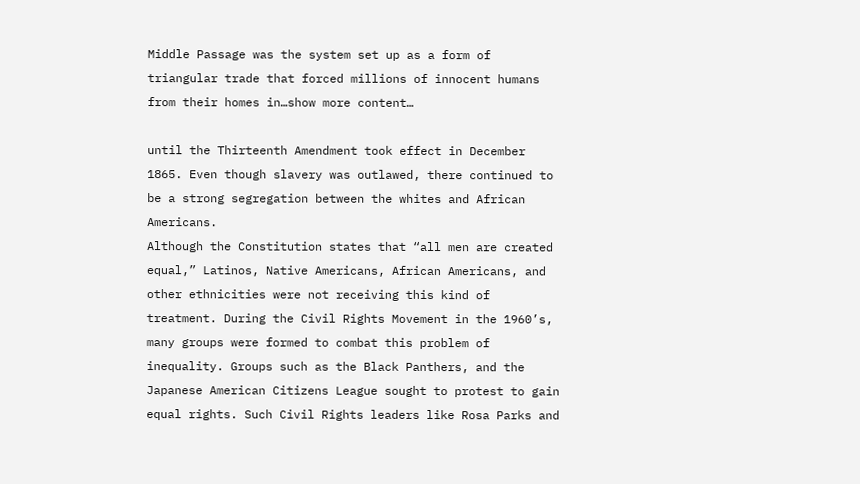Middle Passage was the system set up as a form of triangular trade that forced millions of innocent humans from their homes in…show more content…

until the Thirteenth Amendment took effect in December 1865. Even though slavery was outlawed, there continued to be a strong segregation between the whites and African Americans.
Although the Constitution states that “all men are created equal,” Latinos, Native Americans, African Americans, and other ethnicities were not receiving this kind of treatment. During the Civil Rights Movement in the 1960’s, many groups were formed to combat this problem of inequality. Groups such as the Black Panthers, and the Japanese American Citizens League sought to protest to gain equal rights. Such Civil Rights leaders like Rosa Parks and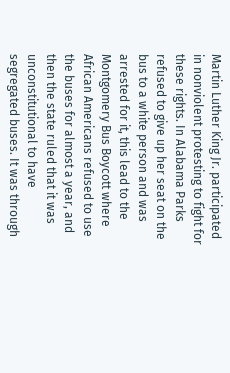Martin Luther King Jr. participated in nonviolent protesting to fight for these rights. In Alabama Parks refused to give up her seat on the bus to a white person and was arrested for it, this lead to the Montgomery Bus Boycott where African Americans refused to use the buses for almost a year, and then the state ruled that it was unconstitutional to have segregated buses. It was through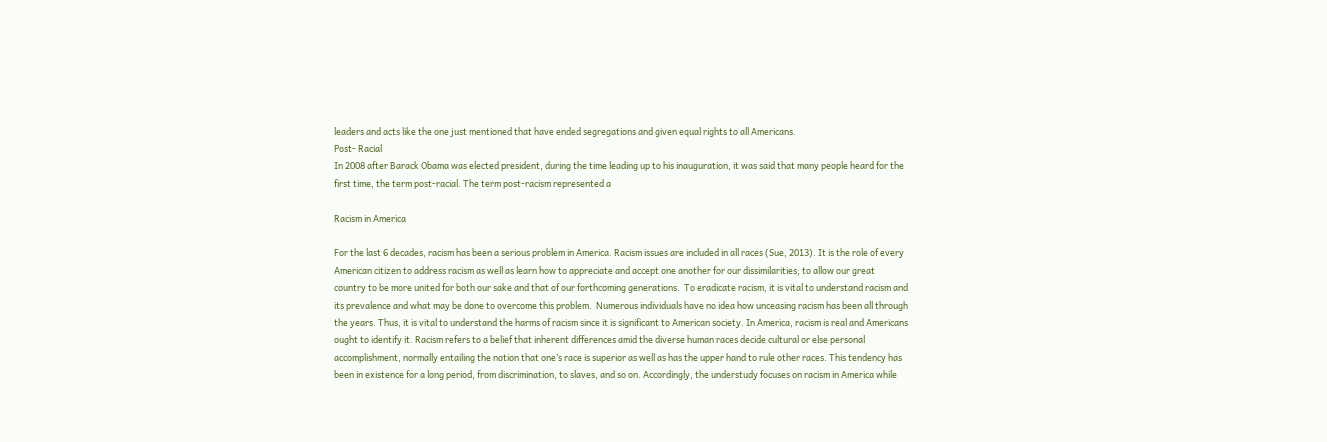leaders and acts like the one just mentioned that have ended segregations and given equal rights to all Americans.
Post- Racial
In 2008 after Barack Obama was elected president, during the time leading up to his inauguration, it was said that many people heard for the first time, the term post-racial. The term post-racism represented a

Racism in America

For the last 6 decades, racism has been a serious problem in America. Racism issues are included in all races (Sue, 2013). It is the role of every American citizen to address racism as well as learn how to appreciate and accept one another for our dissimilarities; to allow our great country to be more united for both our sake and that of our forthcoming generations.  To eradicate racism, it is vital to understand racism and its prevalence and what may be done to overcome this problem.  Numerous individuals have no idea how unceasing racism has been all through the years. Thus, it is vital to understand the harms of racism since it is significant to American society. In America, racism is real and Americans ought to identify it. Racism refers to a belief that inherent differences amid the diverse human races decide cultural or else personal accomplishment, normally entailing the notion that one’s race is superior as well as has the upper hand to rule other races. This tendency has been in existence for a long period, from discrimination, to slaves, and so on. Accordingly, the understudy focuses on racism in America while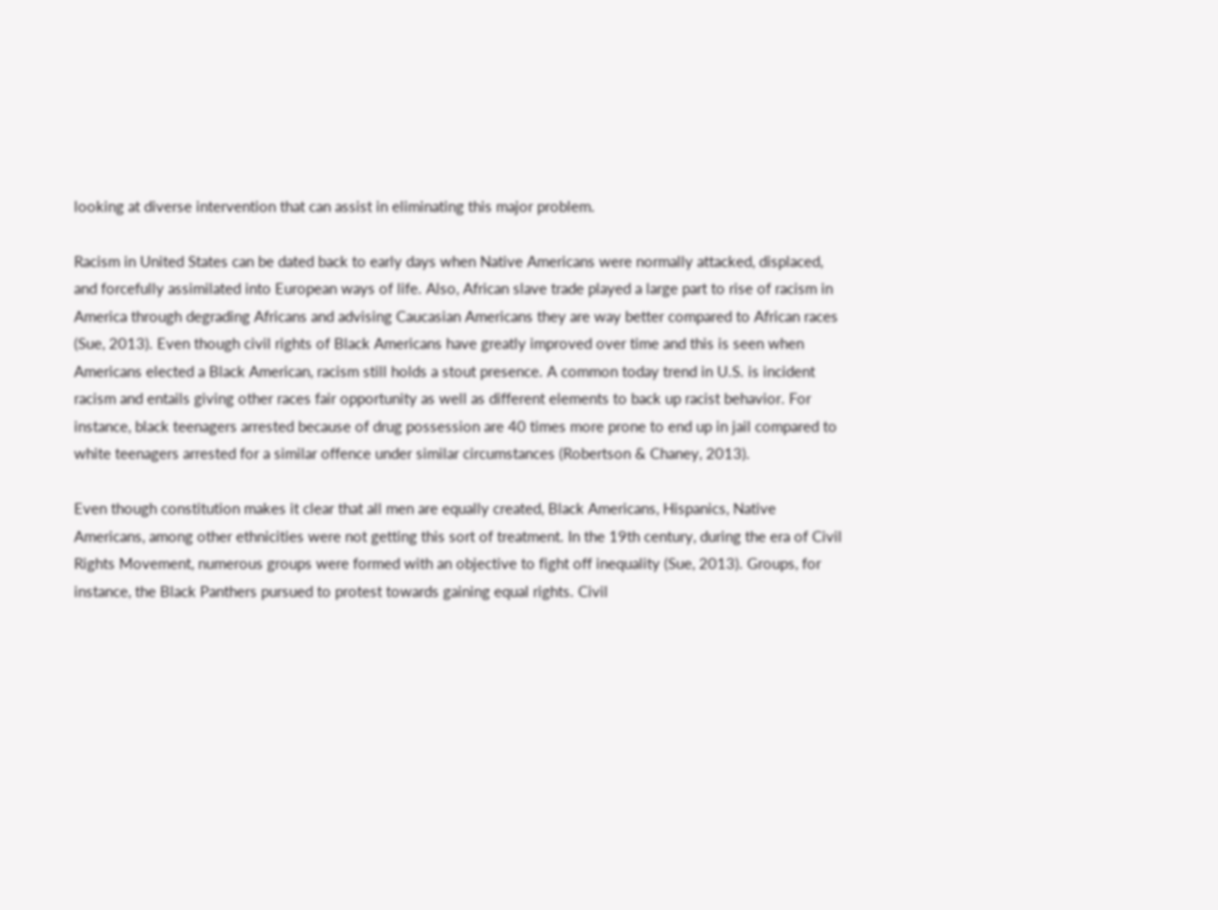looking at diverse intervention that can assist in eliminating this major problem.

Racism in United States can be dated back to early days when Native Americans were normally attacked, displaced, and forcefully assimilated into European ways of life. Also, African slave trade played a large part to rise of racism in America through degrading Africans and advising Caucasian Americans they are way better compared to African races (Sue, 2013). Even though civil rights of Black Americans have greatly improved over time and this is seen when Americans elected a Black American, racism still holds a stout presence. A common today trend in U.S. is incident racism and entails giving other races fair opportunity as well as different elements to back up racist behavior. For instance, black teenagers arrested because of drug possession are 40 times more prone to end up in jail compared to white teenagers arrested for a similar offence under similar circumstances (Robertson & Chaney, 2013).

Even though constitution makes it clear that all men are equally created, Black Americans, Hispanics, Native Americans, among other ethnicities were not getting this sort of treatment. In the 19th century, during the era of Civil Rights Movement, numerous groups were formed with an objective to fight off inequality (Sue, 2013). Groups, for instance, the Black Panthers pursued to protest towards gaining equal rights. Civil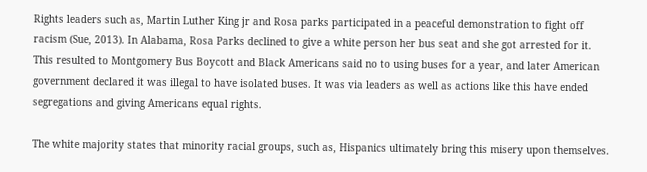Rights leaders such as, Martin Luther King jr and Rosa parks participated in a peaceful demonstration to fight off racism (Sue, 2013). In Alabama, Rosa Parks declined to give a white person her bus seat and she got arrested for it. This resulted to Montgomery Bus Boycott and Black Americans said no to using buses for a year, and later American government declared it was illegal to have isolated buses. It was via leaders as well as actions like this have ended segregations and giving Americans equal rights.

The white majority states that minority racial groups, such as, Hispanics ultimately bring this misery upon themselves.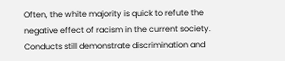Often, the white majority is quick to refute the negative effect of racism in the current society. Conducts still demonstrate discrimination and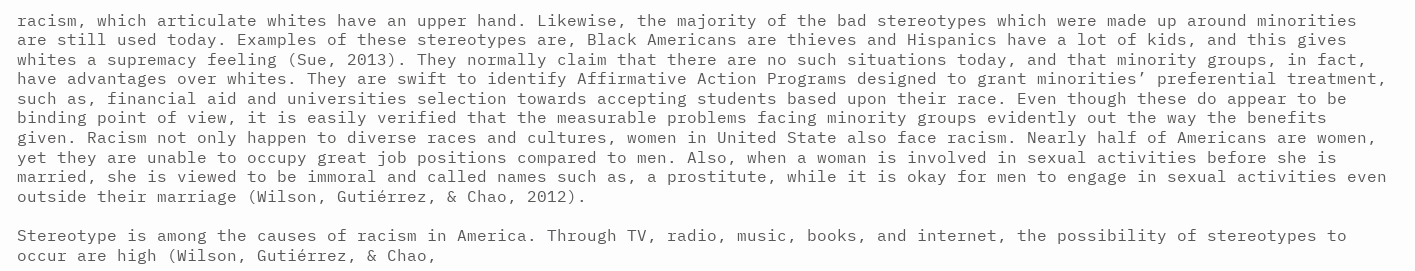racism, which articulate whites have an upper hand. Likewise, the majority of the bad stereotypes which were made up around minorities are still used today. Examples of these stereotypes are, Black Americans are thieves and Hispanics have a lot of kids, and this gives whites a supremacy feeling (Sue, 2013). They normally claim that there are no such situations today, and that minority groups, in fact, have advantages over whites. They are swift to identify Affirmative Action Programs designed to grant minorities’ preferential treatment, such as, financial aid and universities selection towards accepting students based upon their race. Even though these do appear to be binding point of view, it is easily verified that the measurable problems facing minority groups evidently out the way the benefits given. Racism not only happen to diverse races and cultures, women in United State also face racism. Nearly half of Americans are women, yet they are unable to occupy great job positions compared to men. Also, when a woman is involved in sexual activities before she is married, she is viewed to be immoral and called names such as, a prostitute, while it is okay for men to engage in sexual activities even outside their marriage (Wilson, Gutiérrez, & Chao, 2012).

Stereotype is among the causes of racism in America. Through TV, radio, music, books, and internet, the possibility of stereotypes to occur are high (Wilson, Gutiérrez, & Chao,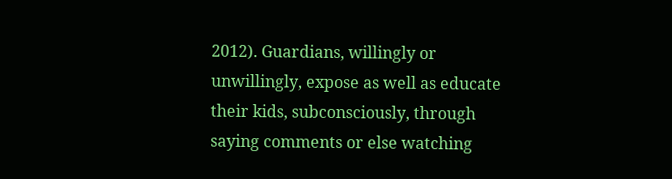2012). Guardians, willingly or unwillingly, expose as well as educate their kids, subconsciously, through saying comments or else watching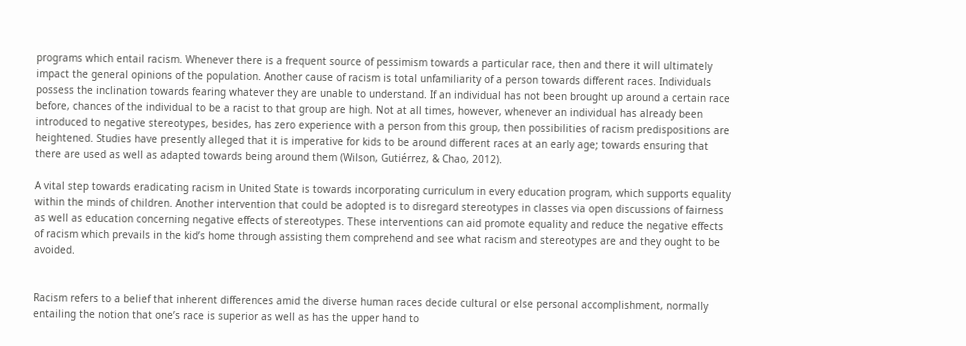programs which entail racism. Whenever there is a frequent source of pessimism towards a particular race, then and there it will ultimately impact the general opinions of the population. Another cause of racism is total unfamiliarity of a person towards different races. Individuals possess the inclination towards fearing whatever they are unable to understand. If an individual has not been brought up around a certain race before, chances of the individual to be a racist to that group are high. Not at all times, however, whenever an individual has already been introduced to negative stereotypes, besides, has zero experience with a person from this group, then possibilities of racism predispositions are heightened. Studies have presently alleged that it is imperative for kids to be around different races at an early age; towards ensuring that there are used as well as adapted towards being around them (Wilson, Gutiérrez, & Chao, 2012).

A vital step towards eradicating racism in United State is towards incorporating curriculum in every education program, which supports equality within the minds of children. Another intervention that could be adopted is to disregard stereotypes in classes via open discussions of fairness as well as education concerning negative effects of stereotypes. These interventions can aid promote equality and reduce the negative effects of racism which prevails in the kid’s home through assisting them comprehend and see what racism and stereotypes are and they ought to be avoided.


Racism refers to a belief that inherent differences amid the diverse human races decide cultural or else personal accomplishment, normally entailing the notion that one’s race is superior as well as has the upper hand to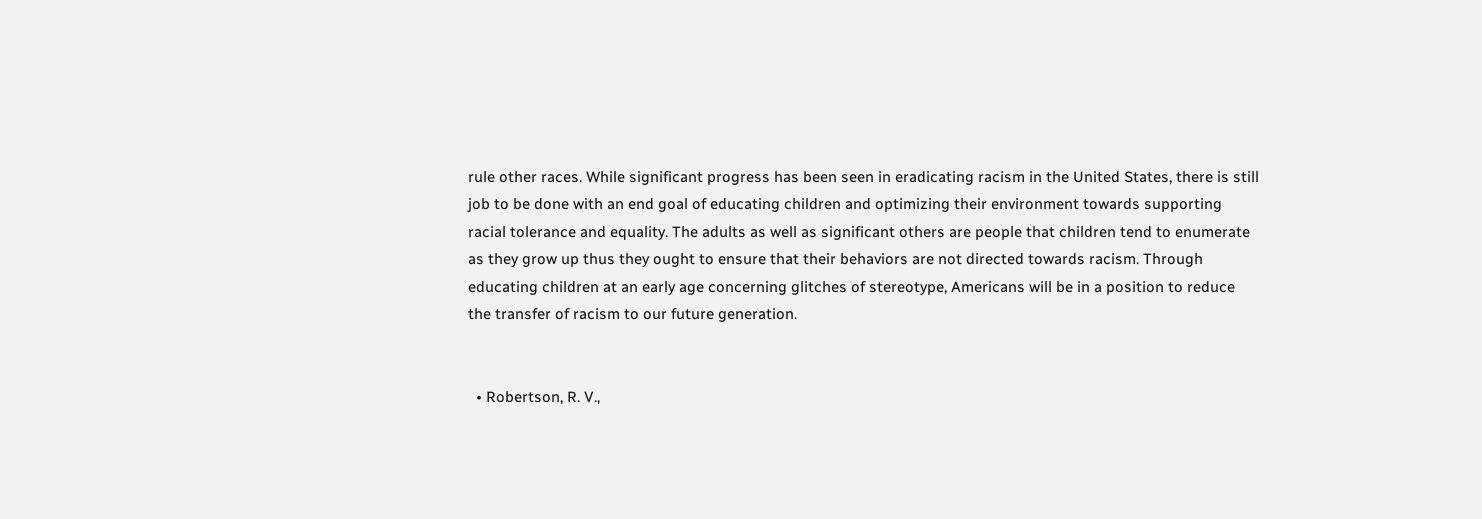rule other races. While significant progress has been seen in eradicating racism in the United States, there is still job to be done with an end goal of educating children and optimizing their environment towards supporting racial tolerance and equality. The adults as well as significant others are people that children tend to enumerate as they grow up thus they ought to ensure that their behaviors are not directed towards racism. Through educating children at an early age concerning glitches of stereotype, Americans will be in a position to reduce the transfer of racism to our future generation.


  • Robertson, R. V.,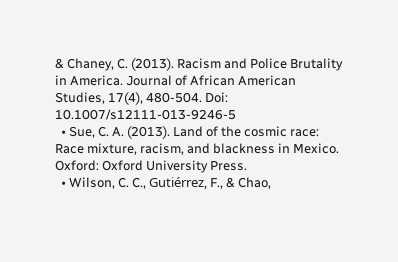& Chaney, C. (2013). Racism and Police Brutality in America. Journal of African American Studies, 17(4), 480-504. Doi: 10.1007/s12111-013-9246-5
  • Sue, C. A. (2013). Land of the cosmic race: Race mixture, racism, and blackness in Mexico. Oxford: Oxford University Press.
  • Wilson, C. C., Gutiérrez, F., & Chao,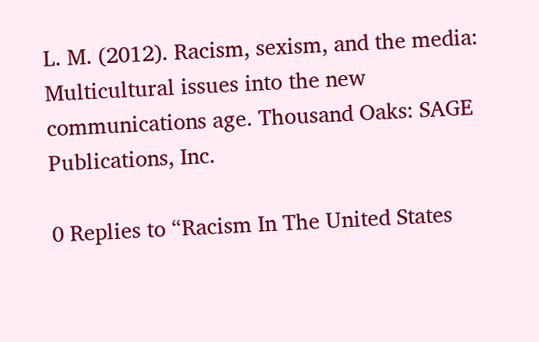L. M. (2012). Racism, sexism, and the media: Multicultural issues into the new communications age. Thousand Oaks: SAGE Publications, Inc.

0 Replies to “Racism In The United States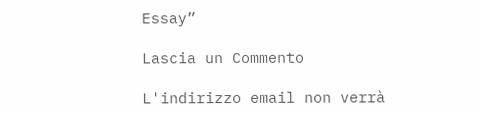Essay”

Lascia un Commento

L'indirizzo email non verrà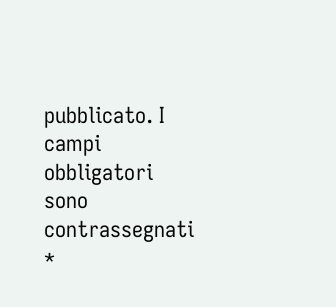pubblicato. I campi obbligatori sono contrassegnati *